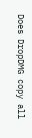Does DropDMG copy all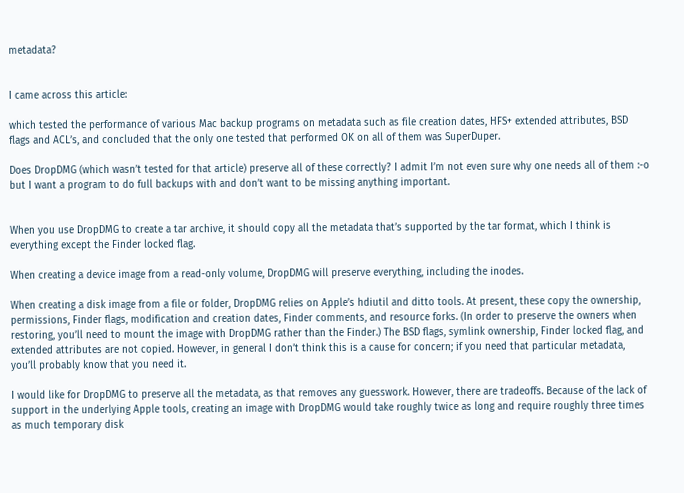metadata?


I came across this article:

which tested the performance of various Mac backup programs on metadata such as file creation dates, HFS+ extended attributes, BSD flags and ACL’s, and concluded that the only one tested that performed OK on all of them was SuperDuper.

Does DropDMG (which wasn’t tested for that article) preserve all of these correctly? I admit I’m not even sure why one needs all of them :-o but I want a program to do full backups with and don’t want to be missing anything important.


When you use DropDMG to create a tar archive, it should copy all the metadata that’s supported by the tar format, which I think is everything except the Finder locked flag.

When creating a device image from a read-only volume, DropDMG will preserve everything, including the inodes.

When creating a disk image from a file or folder, DropDMG relies on Apple’s hdiutil and ditto tools. At present, these copy the ownership, permissions, Finder flags, modification and creation dates, Finder comments, and resource forks. (In order to preserve the owners when restoring, you’ll need to mount the image with DropDMG rather than the Finder.) The BSD flags, symlink ownership, Finder locked flag, and extended attributes are not copied. However, in general I don’t think this is a cause for concern; if you need that particular metadata, you’ll probably know that you need it.

I would like for DropDMG to preserve all the metadata, as that removes any guesswork. However, there are tradeoffs. Because of the lack of support in the underlying Apple tools, creating an image with DropDMG would take roughly twice as long and require roughly three times as much temporary disk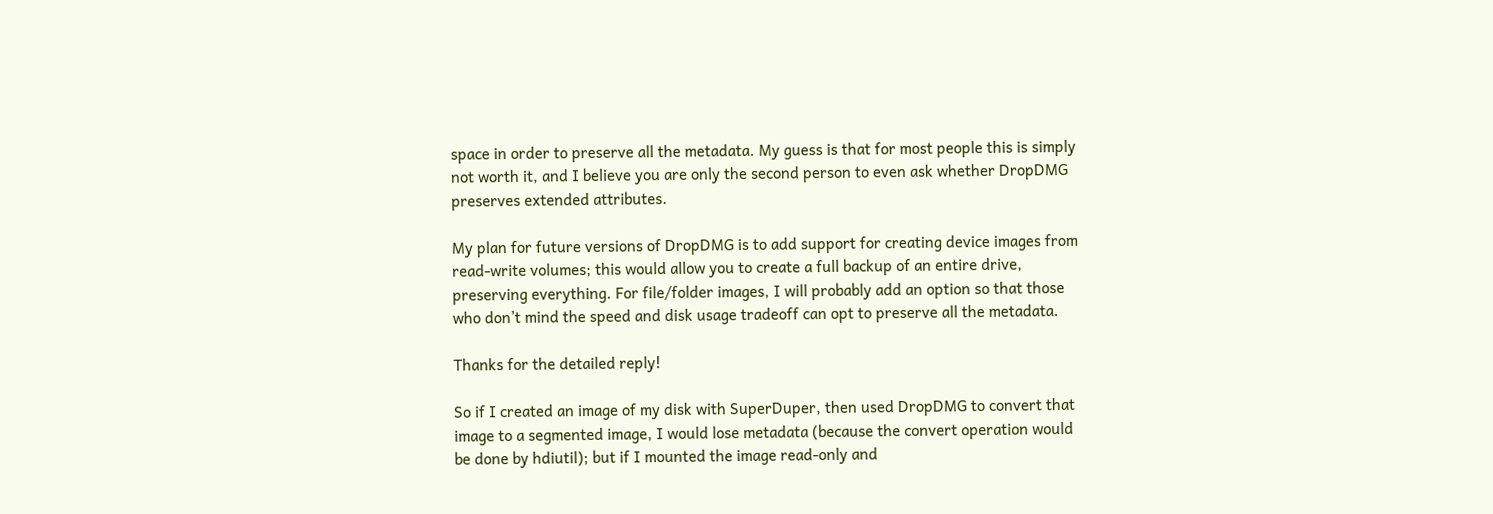space in order to preserve all the metadata. My guess is that for most people this is simply not worth it, and I believe you are only the second person to even ask whether DropDMG preserves extended attributes.

My plan for future versions of DropDMG is to add support for creating device images from read-write volumes; this would allow you to create a full backup of an entire drive, preserving everything. For file/folder images, I will probably add an option so that those who don’t mind the speed and disk usage tradeoff can opt to preserve all the metadata.

Thanks for the detailed reply!

So if I created an image of my disk with SuperDuper, then used DropDMG to convert that image to a segmented image, I would lose metadata (because the convert operation would be done by hdiutil); but if I mounted the image read-only and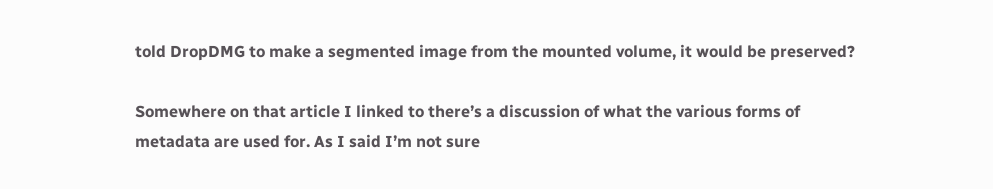told DropDMG to make a segmented image from the mounted volume, it would be preserved?

Somewhere on that article I linked to there’s a discussion of what the various forms of metadata are used for. As I said I’m not sure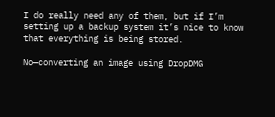I do really need any of them, but if I’m setting up a backup system it’s nice to know that everything is being stored.

No—converting an image using DropDMG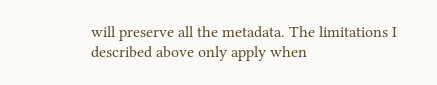will preserve all the metadata. The limitations I described above only apply when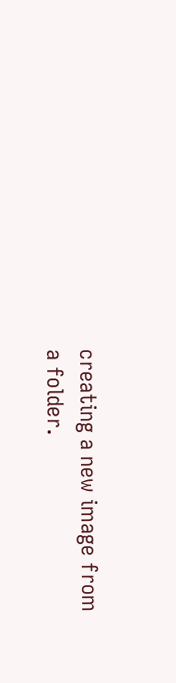creating a new image from a folder.